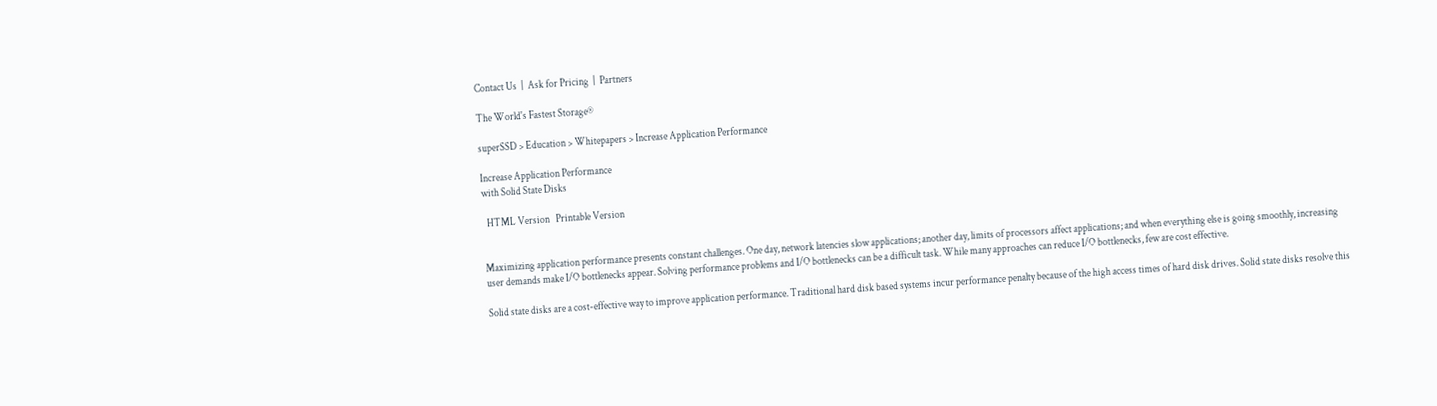Contact Us  |  Ask for Pricing  |  Partners

The World's Fastest Storage®

superSSD > Education > Whitepapers > Increase Application Performance

Increase Application Performance
with Solid State Disks

  HTML Version   Printable Version


Maximizing application performance presents constant challenges. One day, network latencies slow applications; another day, limits of processors affect applications; and when everything else is going smoothly, increasing user demands make I/O bottlenecks appear. Solving performance problems and I/O bottlenecks can be a difficult task. While many approaches can reduce I/O bottlenecks, few are cost effective.

Solid state disks are a cost-effective way to improve application performance. Traditional hard disk based systems incur performance penalty because of the high access times of hard disk drives. Solid state disks resolve this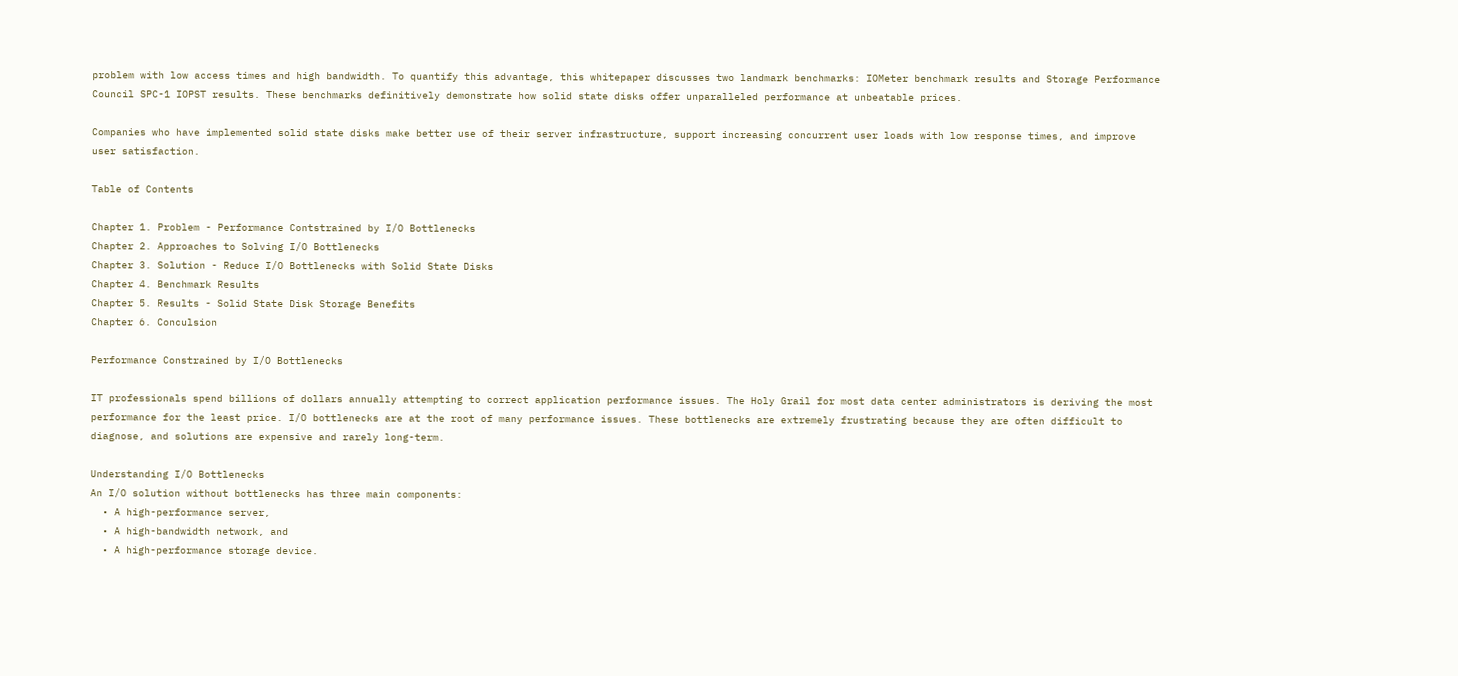problem with low access times and high bandwidth. To quantify this advantage, this whitepaper discusses two landmark benchmarks: IOMeter benchmark results and Storage Performance Council SPC-1 IOPST results. These benchmarks definitively demonstrate how solid state disks offer unparalleled performance at unbeatable prices.

Companies who have implemented solid state disks make better use of their server infrastructure, support increasing concurrent user loads with low response times, and improve user satisfaction.

Table of Contents

Chapter 1. Problem - Performance Contstrained by I/O Bottlenecks
Chapter 2. Approaches to Solving I/O Bottlenecks
Chapter 3. Solution - Reduce I/O Bottlenecks with Solid State Disks
Chapter 4. Benchmark Results
Chapter 5. Results - Solid State Disk Storage Benefits
Chapter 6. Conculsion

Performance Constrained by I/O Bottlenecks

IT professionals spend billions of dollars annually attempting to correct application performance issues. The Holy Grail for most data center administrators is deriving the most performance for the least price. I/O bottlenecks are at the root of many performance issues. These bottlenecks are extremely frustrating because they are often difficult to diagnose, and solutions are expensive and rarely long-term.

Understanding I/O Bottlenecks
An I/O solution without bottlenecks has three main components:
  • A high-performance server,
  • A high-bandwidth network, and
  • A high-performance storage device.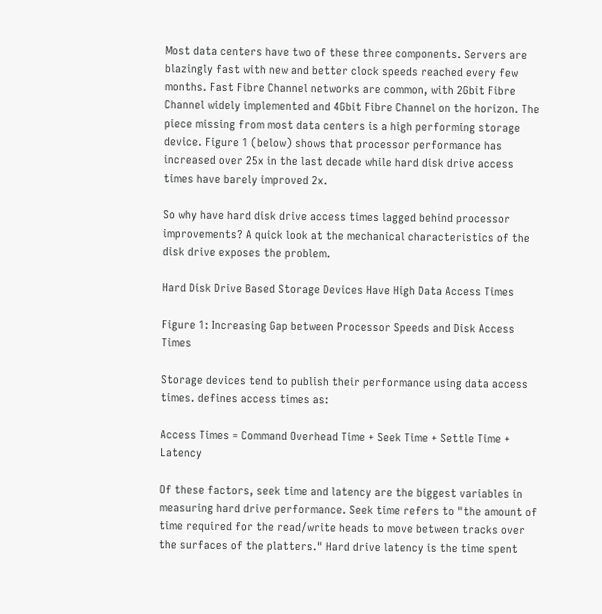Most data centers have two of these three components. Servers are blazingly fast with new and better clock speeds reached every few months. Fast Fibre Channel networks are common, with 2Gbit Fibre Channel widely implemented and 4Gbit Fibre Channel on the horizon. The piece missing from most data centers is a high performing storage device. Figure 1 (below) shows that processor performance has increased over 25x in the last decade while hard disk drive access times have barely improved 2x.

So why have hard disk drive access times lagged behind processor improvements? A quick look at the mechanical characteristics of the disk drive exposes the problem.

Hard Disk Drive Based Storage Devices Have High Data Access Times

Figure 1: Increasing Gap between Processor Speeds and Disk Access Times

Storage devices tend to publish their performance using data access times. defines access times as:

Access Times = Command Overhead Time + Seek Time + Settle Time + Latency

Of these factors, seek time and latency are the biggest variables in measuring hard drive performance. Seek time refers to "the amount of time required for the read/write heads to move between tracks over the surfaces of the platters." Hard drive latency is the time spent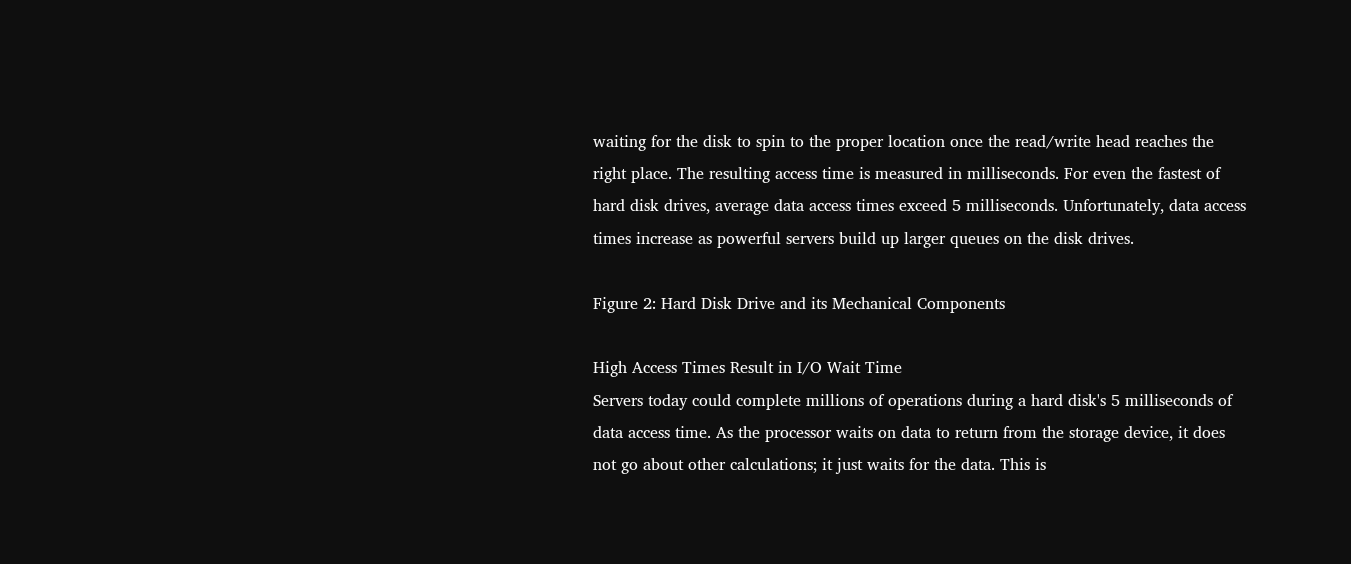waiting for the disk to spin to the proper location once the read/write head reaches the right place. The resulting access time is measured in milliseconds. For even the fastest of hard disk drives, average data access times exceed 5 milliseconds. Unfortunately, data access times increase as powerful servers build up larger queues on the disk drives.

Figure 2: Hard Disk Drive and its Mechanical Components

High Access Times Result in I/O Wait Time
Servers today could complete millions of operations during a hard disk's 5 milliseconds of data access time. As the processor waits on data to return from the storage device, it does not go about other calculations; it just waits for the data. This is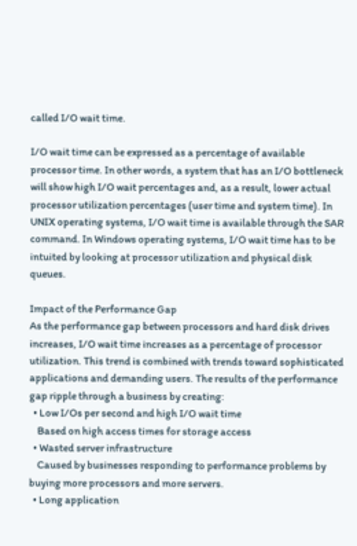called I/O wait time.

I/O wait time can be expressed as a percentage of available processor time. In other words, a system that has an I/O bottleneck will show high I/O wait percentages and, as a result, lower actual processor utilization percentages (user time and system time). In UNIX operating systems, I/O wait time is available through the SAR command. In Windows operating systems, I/O wait time has to be intuited by looking at processor utilization and physical disk queues.

Impact of the Performance Gap
As the performance gap between processors and hard disk drives increases, I/O wait time increases as a percentage of processor utilization. This trend is combined with trends toward sophisticated applications and demanding users. The results of the performance gap ripple through a business by creating:
  • Low I/Os per second and high I/O wait time
    Based on high access times for storage access
  • Wasted server infrastructure
    Caused by businesses responding to performance problems by buying more processors and more servers.
  • Long application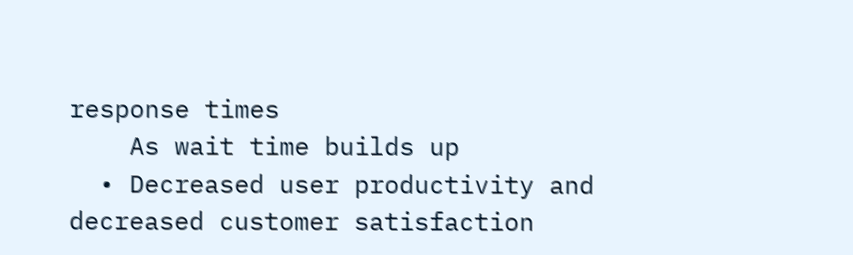response times
    As wait time builds up
  • Decreased user productivity and decreased customer satisfaction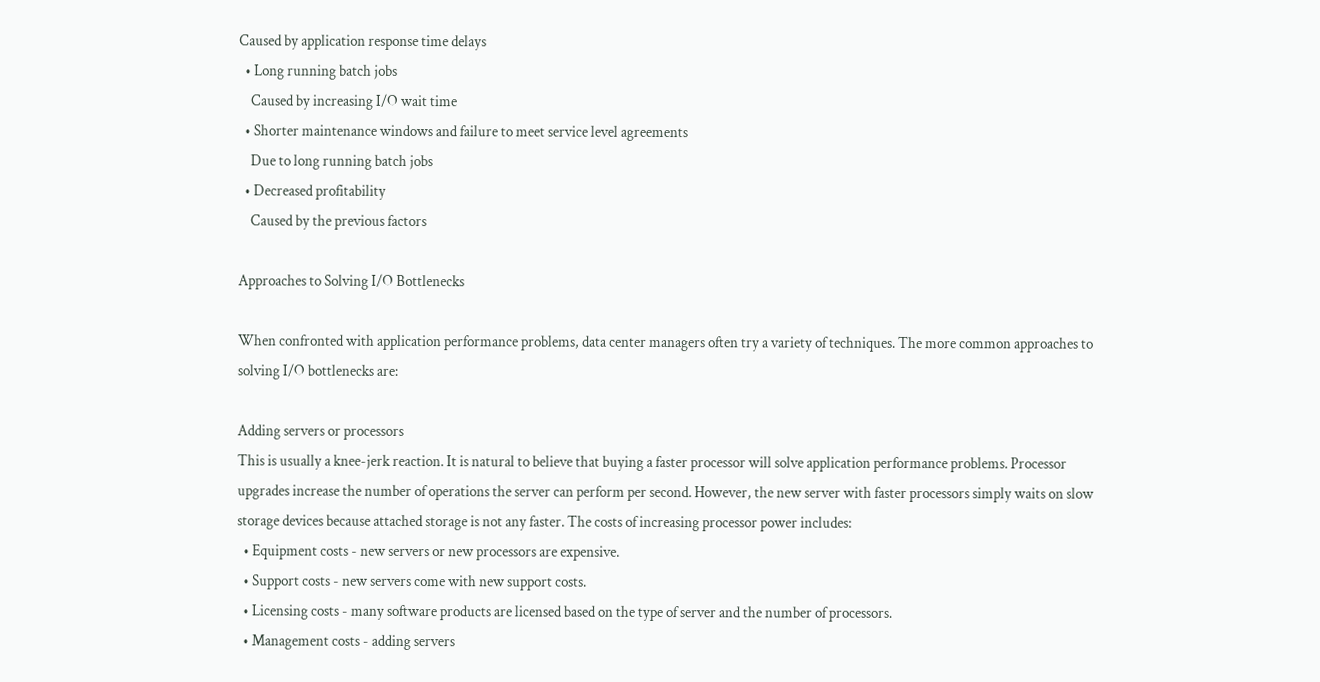Caused by application response time delays
  • Long running batch jobs
    Caused by increasing I/O wait time
  • Shorter maintenance windows and failure to meet service level agreements
    Due to long running batch jobs
  • Decreased profitability
    Caused by the previous factors

Approaches to Solving I/O Bottlenecks

When confronted with application performance problems, data center managers often try a variety of techniques. The more common approaches to solving I/O bottlenecks are:

Adding servers or processors
This is usually a knee-jerk reaction. It is natural to believe that buying a faster processor will solve application performance problems. Processor upgrades increase the number of operations the server can perform per second. However, the new server with faster processors simply waits on slow storage devices because attached storage is not any faster. The costs of increasing processor power includes:
  • Equipment costs - new servers or new processors are expensive.
  • Support costs - new servers come with new support costs.
  • Licensing costs - many software products are licensed based on the type of server and the number of processors.
  • Management costs - adding servers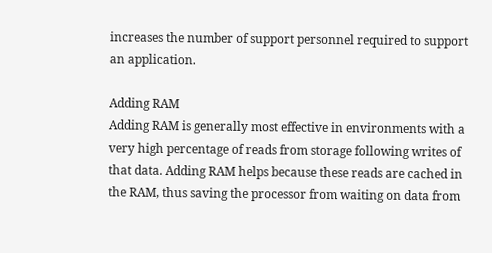increases the number of support personnel required to support an application.

Adding RAM
Adding RAM is generally most effective in environments with a very high percentage of reads from storage following writes of that data. Adding RAM helps because these reads are cached in the RAM, thus saving the processor from waiting on data from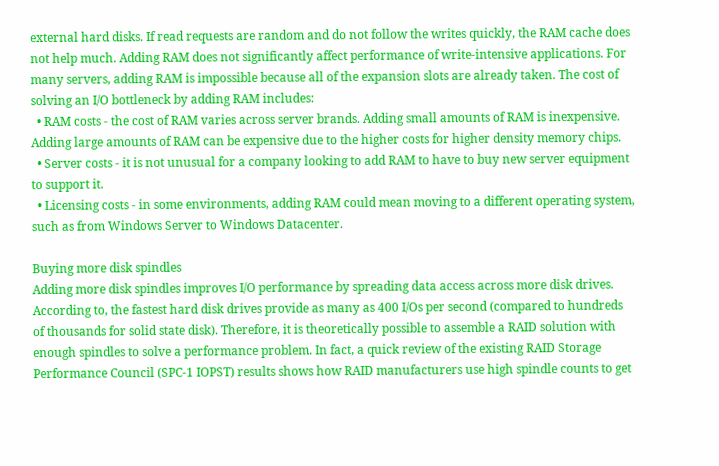external hard disks. If read requests are random and do not follow the writes quickly, the RAM cache does not help much. Adding RAM does not significantly affect performance of write-intensive applications. For many servers, adding RAM is impossible because all of the expansion slots are already taken. The cost of solving an I/O bottleneck by adding RAM includes:
  • RAM costs - the cost of RAM varies across server brands. Adding small amounts of RAM is inexpensive. Adding large amounts of RAM can be expensive due to the higher costs for higher density memory chips.
  • Server costs - it is not unusual for a company looking to add RAM to have to buy new server equipment to support it.
  • Licensing costs - in some environments, adding RAM could mean moving to a different operating system, such as from Windows Server to Windows Datacenter.

Buying more disk spindles
Adding more disk spindles improves I/O performance by spreading data access across more disk drives. According to, the fastest hard disk drives provide as many as 400 I/Os per second (compared to hundreds of thousands for solid state disk). Therefore, it is theoretically possible to assemble a RAID solution with enough spindles to solve a performance problem. In fact, a quick review of the existing RAID Storage Performance Council (SPC-1 IOPST) results shows how RAID manufacturers use high spindle counts to get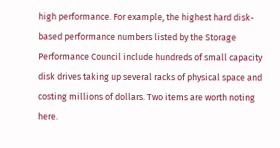high performance. For example, the highest hard disk-based performance numbers listed by the Storage Performance Council include hundreds of small capacity disk drives taking up several racks of physical space and costing millions of dollars. Two items are worth noting here.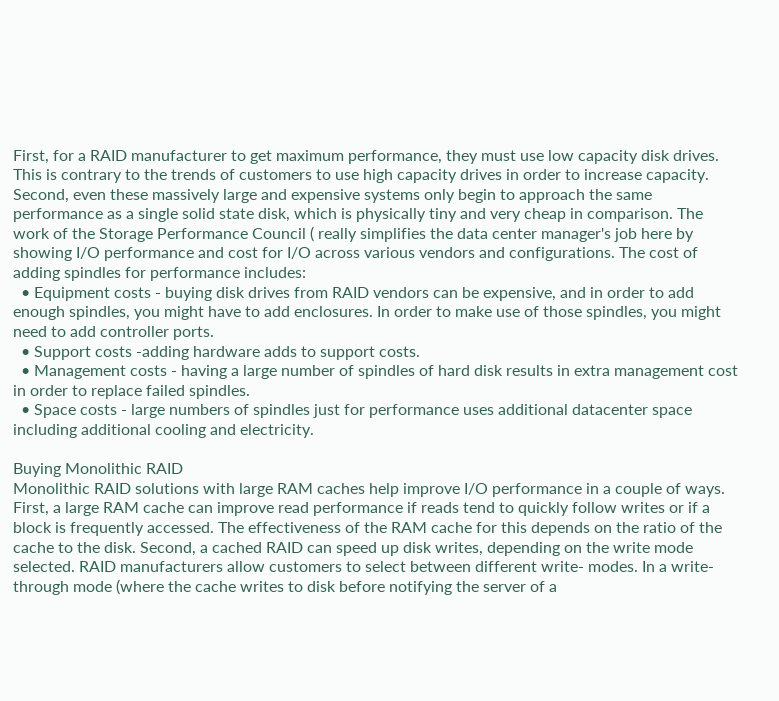First, for a RAID manufacturer to get maximum performance, they must use low capacity disk drives. This is contrary to the trends of customers to use high capacity drives in order to increase capacity. Second, even these massively large and expensive systems only begin to approach the same performance as a single solid state disk, which is physically tiny and very cheap in comparison. The work of the Storage Performance Council ( really simplifies the data center manager's job here by showing I/O performance and cost for I/O across various vendors and configurations. The cost of adding spindles for performance includes:
  • Equipment costs - buying disk drives from RAID vendors can be expensive, and in order to add enough spindles, you might have to add enclosures. In order to make use of those spindles, you might need to add controller ports.
  • Support costs -adding hardware adds to support costs.
  • Management costs - having a large number of spindles of hard disk results in extra management cost in order to replace failed spindles.
  • Space costs - large numbers of spindles just for performance uses additional datacenter space including additional cooling and electricity.

Buying Monolithic RAID
Monolithic RAID solutions with large RAM caches help improve I/O performance in a couple of ways. First, a large RAM cache can improve read performance if reads tend to quickly follow writes or if a block is frequently accessed. The effectiveness of the RAM cache for this depends on the ratio of the cache to the disk. Second, a cached RAID can speed up disk writes, depending on the write mode selected. RAID manufacturers allow customers to select between different write- modes. In a write-through mode (where the cache writes to disk before notifying the server of a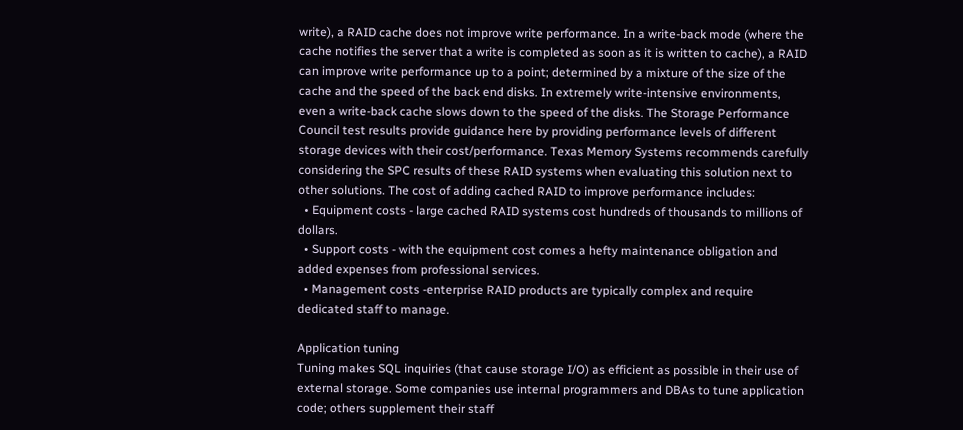write), a RAID cache does not improve write performance. In a write-back mode (where the cache notifies the server that a write is completed as soon as it is written to cache), a RAID can improve write performance up to a point; determined by a mixture of the size of the cache and the speed of the back end disks. In extremely write-intensive environments, even a write-back cache slows down to the speed of the disks. The Storage Performance Council test results provide guidance here by providing performance levels of different storage devices with their cost/performance. Texas Memory Systems recommends carefully considering the SPC results of these RAID systems when evaluating this solution next to other solutions. The cost of adding cached RAID to improve performance includes:
  • Equipment costs - large cached RAID systems cost hundreds of thousands to millions of dollars.
  • Support costs - with the equipment cost comes a hefty maintenance obligation and added expenses from professional services.
  • Management costs -enterprise RAID products are typically complex and require dedicated staff to manage.

Application tuning
Tuning makes SQL inquiries (that cause storage I/O) as efficient as possible in their use of external storage. Some companies use internal programmers and DBAs to tune application code; others supplement their staff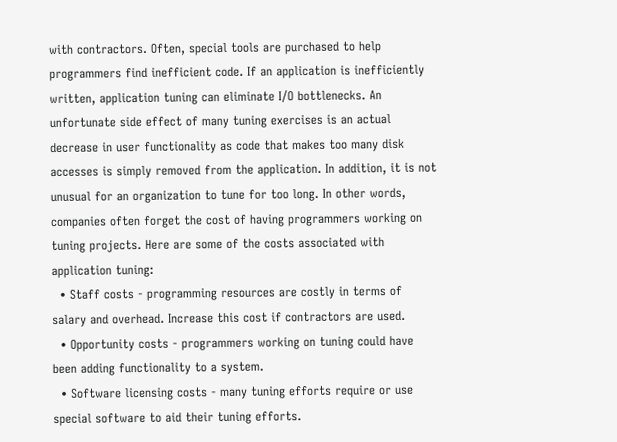with contractors. Often, special tools are purchased to help programmers find inefficient code. If an application is inefficiently written, application tuning can eliminate I/O bottlenecks. An unfortunate side effect of many tuning exercises is an actual decrease in user functionality as code that makes too many disk accesses is simply removed from the application. In addition, it is not unusual for an organization to tune for too long. In other words, companies often forget the cost of having programmers working on tuning projects. Here are some of the costs associated with application tuning:
  • Staff costs - programming resources are costly in terms of salary and overhead. Increase this cost if contractors are used.
  • Opportunity costs - programmers working on tuning could have been adding functionality to a system.
  • Software licensing costs - many tuning efforts require or use special software to aid their tuning efforts.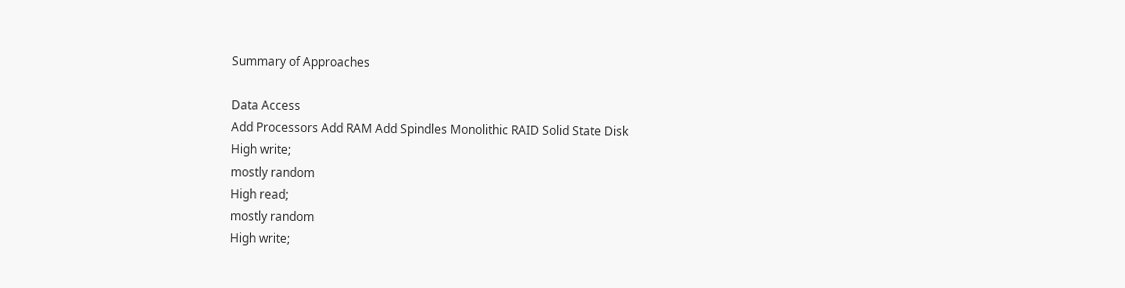Summary of Approaches

Data Access
Add Processors Add RAM Add Spindles Monolithic RAID Solid State Disk
High write;
mostly random
High read;
mostly random
High write;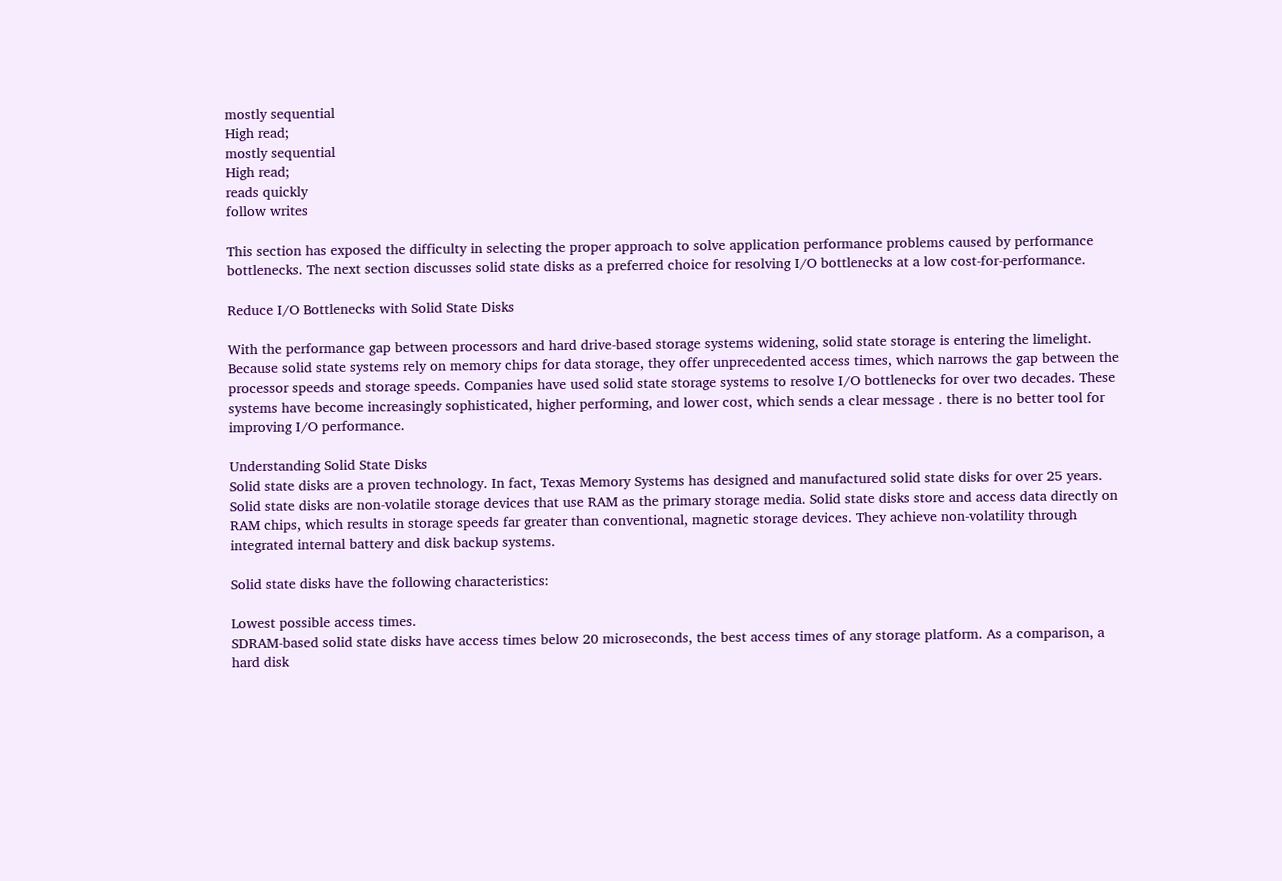mostly sequential
High read;
mostly sequential
High read;
reads quickly
follow writes

This section has exposed the difficulty in selecting the proper approach to solve application performance problems caused by performance bottlenecks. The next section discusses solid state disks as a preferred choice for resolving I/O bottlenecks at a low cost-for-performance.

Reduce I/O Bottlenecks with Solid State Disks

With the performance gap between processors and hard drive-based storage systems widening, solid state storage is entering the limelight. Because solid state systems rely on memory chips for data storage, they offer unprecedented access times, which narrows the gap between the processor speeds and storage speeds. Companies have used solid state storage systems to resolve I/O bottlenecks for over two decades. These systems have become increasingly sophisticated, higher performing, and lower cost, which sends a clear message . there is no better tool for improving I/O performance.

Understanding Solid State Disks
Solid state disks are a proven technology. In fact, Texas Memory Systems has designed and manufactured solid state disks for over 25 years. Solid state disks are non-volatile storage devices that use RAM as the primary storage media. Solid state disks store and access data directly on RAM chips, which results in storage speeds far greater than conventional, magnetic storage devices. They achieve non-volatility through integrated internal battery and disk backup systems.

Solid state disks have the following characteristics:

Lowest possible access times.
SDRAM-based solid state disks have access times below 20 microseconds, the best access times of any storage platform. As a comparison, a hard disk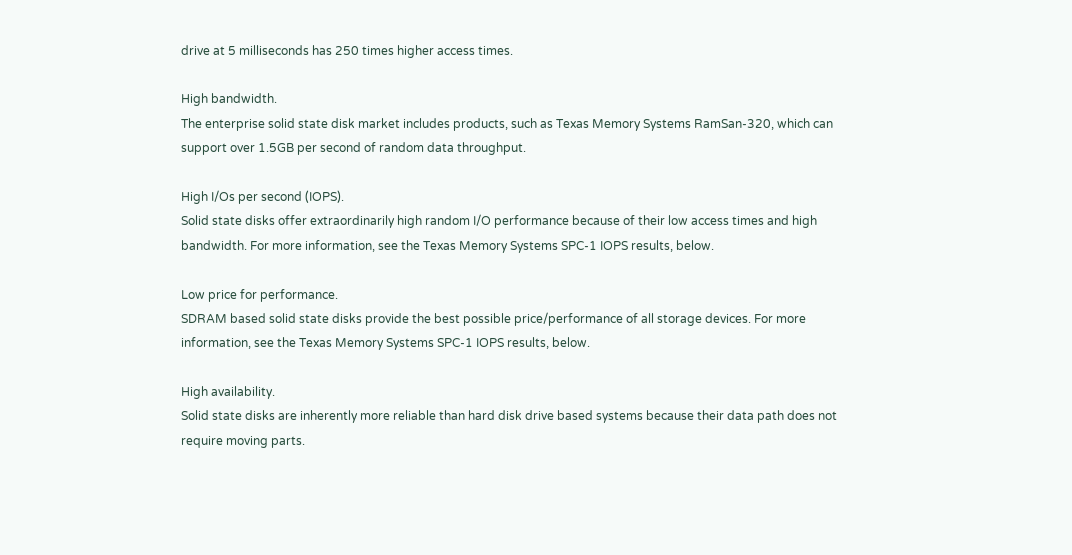drive at 5 milliseconds has 250 times higher access times.

High bandwidth.
The enterprise solid state disk market includes products, such as Texas Memory Systems RamSan-320, which can support over 1.5GB per second of random data throughput.

High I/Os per second (IOPS).
Solid state disks offer extraordinarily high random I/O performance because of their low access times and high bandwidth. For more information, see the Texas Memory Systems SPC-1 IOPS results, below.

Low price for performance.
SDRAM based solid state disks provide the best possible price/performance of all storage devices. For more information, see the Texas Memory Systems SPC-1 IOPS results, below.

High availability.
Solid state disks are inherently more reliable than hard disk drive based systems because their data path does not require moving parts.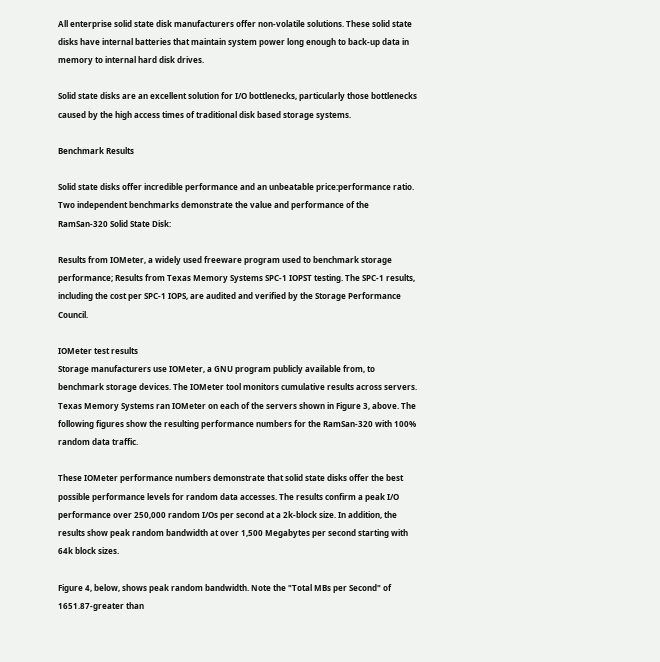All enterprise solid state disk manufacturers offer non-volatile solutions. These solid state disks have internal batteries that maintain system power long enough to back-up data in memory to internal hard disk drives.

Solid state disks are an excellent solution for I/O bottlenecks, particularly those bottlenecks caused by the high access times of traditional disk based storage systems.

Benchmark Results

Solid state disks offer incredible performance and an unbeatable price:performance ratio. Two independent benchmarks demonstrate the value and performance of the RamSan-320 Solid State Disk:

Results from IOMeter, a widely used freeware program used to benchmark storage performance; Results from Texas Memory Systems SPC-1 IOPST testing. The SPC-1 results, including the cost per SPC-1 IOPS, are audited and verified by the Storage Performance Council.

IOMeter test results
Storage manufacturers use IOMeter, a GNU program publicly available from, to benchmark storage devices. The IOMeter tool monitors cumulative results across servers. Texas Memory Systems ran IOMeter on each of the servers shown in Figure 3, above. The following figures show the resulting performance numbers for the RamSan-320 with 100% random data traffic.

These IOMeter performance numbers demonstrate that solid state disks offer the best possible performance levels for random data accesses. The results confirm a peak I/O performance over 250,000 random I/Os per second at a 2k-block size. In addition, the results show peak random bandwidth at over 1,500 Megabytes per second starting with 64k block sizes.

Figure 4, below, shows peak random bandwidth. Note the "Total MBs per Second" of 1651.87-greater than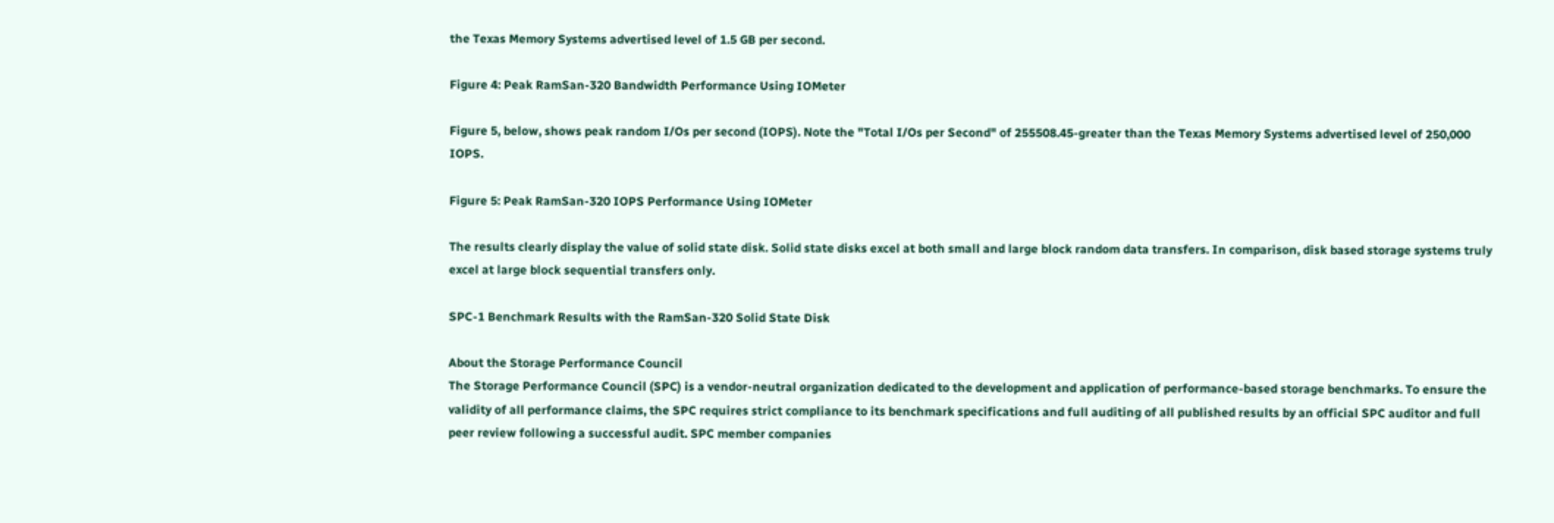the Texas Memory Systems advertised level of 1.5 GB per second.

Figure 4: Peak RamSan-320 Bandwidth Performance Using IOMeter

Figure 5, below, shows peak random I/Os per second (IOPS). Note the "Total I/Os per Second" of 255508.45-greater than the Texas Memory Systems advertised level of 250,000 IOPS.

Figure 5: Peak RamSan-320 IOPS Performance Using IOMeter

The results clearly display the value of solid state disk. Solid state disks excel at both small and large block random data transfers. In comparison, disk based storage systems truly excel at large block sequential transfers only.

SPC-1 Benchmark Results with the RamSan-320 Solid State Disk

About the Storage Performance Council
The Storage Performance Council (SPC) is a vendor-neutral organization dedicated to the development and application of performance-based storage benchmarks. To ensure the validity of all performance claims, the SPC requires strict compliance to its benchmark specifications and full auditing of all published results by an official SPC auditor and full peer review following a successful audit. SPC member companies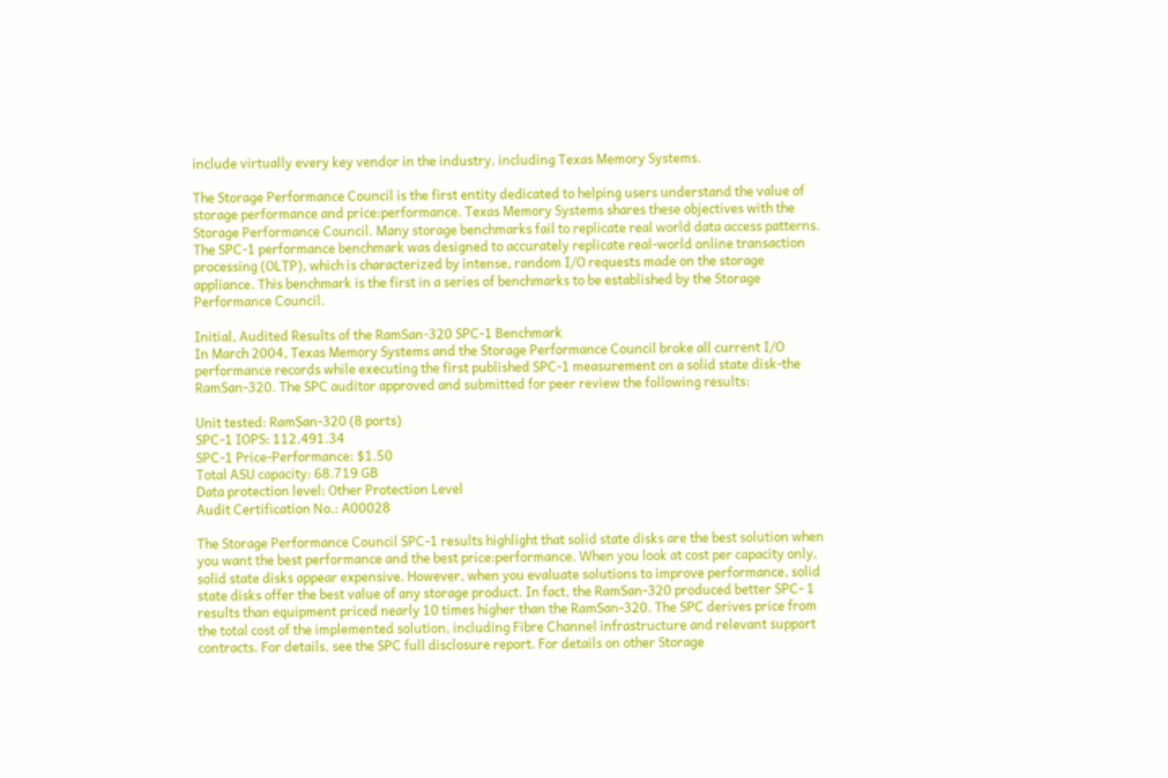include virtually every key vendor in the industry, including Texas Memory Systems.

The Storage Performance Council is the first entity dedicated to helping users understand the value of storage performance and price:performance. Texas Memory Systems shares these objectives with the Storage Performance Council. Many storage benchmarks fail to replicate real world data access patterns. The SPC-1 performance benchmark was designed to accurately replicate real-world online transaction processing (OLTP), which is characterized by intense, random I/O requests made on the storage appliance. This benchmark is the first in a series of benchmarks to be established by the Storage Performance Council.

Initial, Audited Results of the RamSan-320 SPC-1 Benchmark
In March 2004, Texas Memory Systems and the Storage Performance Council broke all current I/O performance records while executing the first published SPC-1 measurement on a solid state disk-the RamSan-320. The SPC auditor approved and submitted for peer review the following results:

Unit tested: RamSan-320 (8 ports)
SPC-1 IOPS: 112,491.34
SPC-1 Price-Performance: $1.50
Total ASU capacity: 68.719 GB
Data protection level: Other Protection Level
Audit Certification No.: A00028

The Storage Performance Council SPC-1 results highlight that solid state disks are the best solution when you want the best performance and the best price:performance. When you look at cost per capacity only, solid state disks appear expensive. However, when you evaluate solutions to improve performance, solid state disks offer the best value of any storage product. In fact, the RamSan-320 produced better SPC- 1 results than equipment priced nearly 10 times higher than the RamSan-320. The SPC derives price from the total cost of the implemented solution, including Fibre Channel infrastructure and relevant support contracts. For details, see the SPC full disclosure report. For details on other Storage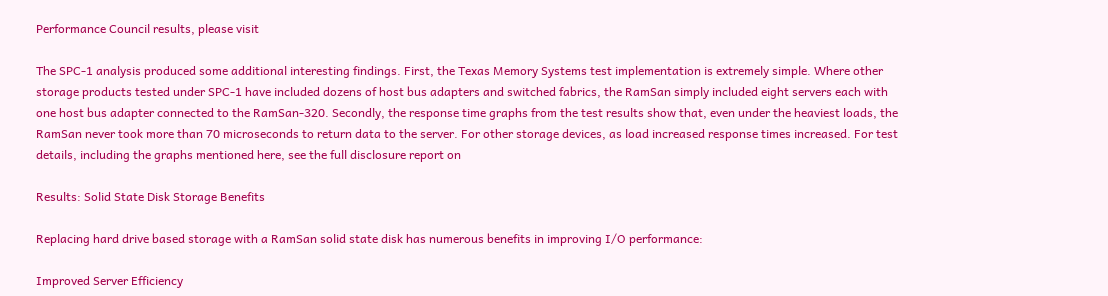Performance Council results, please visit

The SPC-1 analysis produced some additional interesting findings. First, the Texas Memory Systems test implementation is extremely simple. Where other storage products tested under SPC-1 have included dozens of host bus adapters and switched fabrics, the RamSan simply included eight servers each with one host bus adapter connected to the RamSan-320. Secondly, the response time graphs from the test results show that, even under the heaviest loads, the RamSan never took more than 70 microseconds to return data to the server. For other storage devices, as load increased response times increased. For test details, including the graphs mentioned here, see the full disclosure report on

Results: Solid State Disk Storage Benefits

Replacing hard drive based storage with a RamSan solid state disk has numerous benefits in improving I/O performance:

Improved Server Efficiency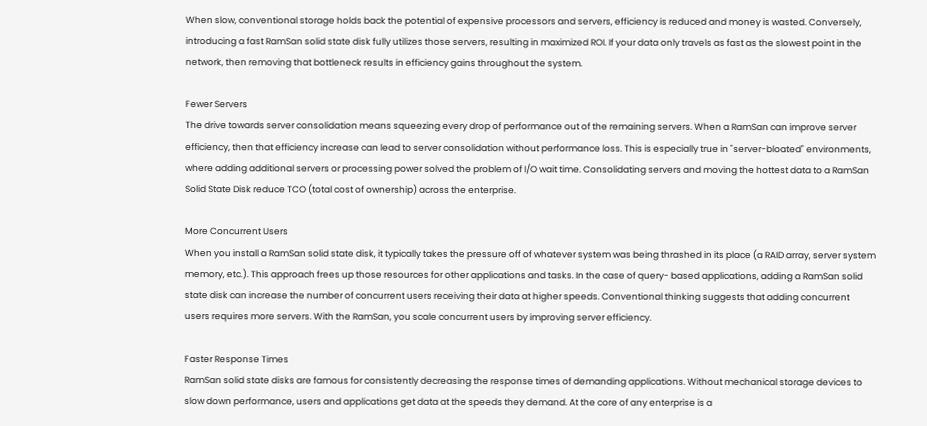When slow, conventional storage holds back the potential of expensive processors and servers, efficiency is reduced and money is wasted. Conversely, introducing a fast RamSan solid state disk fully utilizes those servers, resulting in maximized ROI. If your data only travels as fast as the slowest point in the network, then removing that bottleneck results in efficiency gains throughout the system.

Fewer Servers
The drive towards server consolidation means squeezing every drop of performance out of the remaining servers. When a RamSan can improve server efficiency, then that efficiency increase can lead to server consolidation without performance loss. This is especially true in "server-bloated" environments, where adding additional servers or processing power solved the problem of I/O wait time. Consolidating servers and moving the hottest data to a RamSan Solid State Disk reduce TCO (total cost of ownership) across the enterprise.

More Concurrent Users
When you install a RamSan solid state disk, it typically takes the pressure off of whatever system was being thrashed in its place (a RAID array, server system memory, etc.). This approach frees up those resources for other applications and tasks. In the case of query- based applications, adding a RamSan solid state disk can increase the number of concurrent users receiving their data at higher speeds. Conventional thinking suggests that adding concurrent users requires more servers. With the RamSan, you scale concurrent users by improving server efficiency.

Faster Response Times
RamSan solid state disks are famous for consistently decreasing the response times of demanding applications. Without mechanical storage devices to slow down performance, users and applications get data at the speeds they demand. At the core of any enterprise is a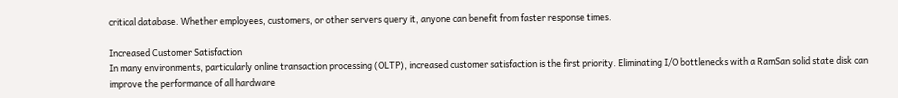critical database. Whether employees, customers, or other servers query it, anyone can benefit from faster response times.

Increased Customer Satisfaction
In many environments, particularly online transaction processing (OLTP), increased customer satisfaction is the first priority. Eliminating I/O bottlenecks with a RamSan solid state disk can improve the performance of all hardware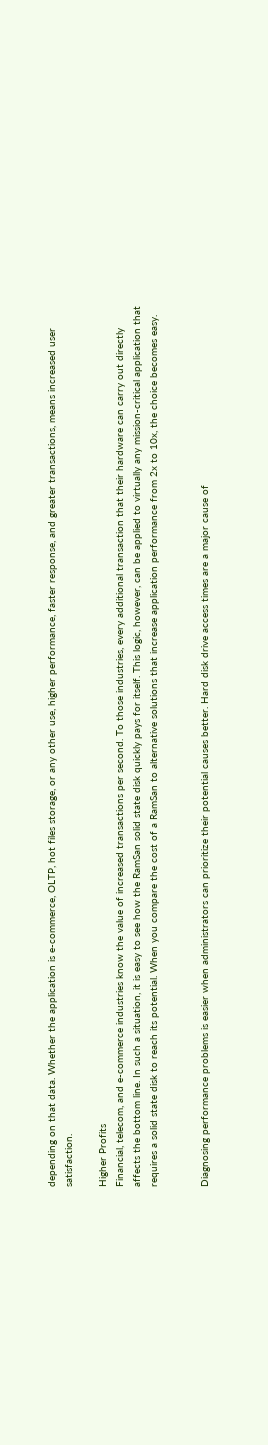depending on that data. Whether the application is e-commerce, OLTP, hot files storage, or any other use, higher performance, faster response, and greater transactions, means increased user satisfaction.

Higher Profits
Financial, telecom, and e-commerce industries know the value of increased transactions per second. To those industries, every additional transaction that their hardware can carry out directly affects the bottom line. In such a situation, it is easy to see how the RamSan solid state disk quickly pays for itself. This logic, however, can be applied to virtually any mission-critical application that requires a solid state disk to reach its potential. When you compare the cost of a RamSan to alternative solutions that increase application performance from 2x to 10x, the choice becomes easy.


Diagnosing performance problems is easier when administrators can prioritize their potential causes better. Hard disk drive access times are a major cause of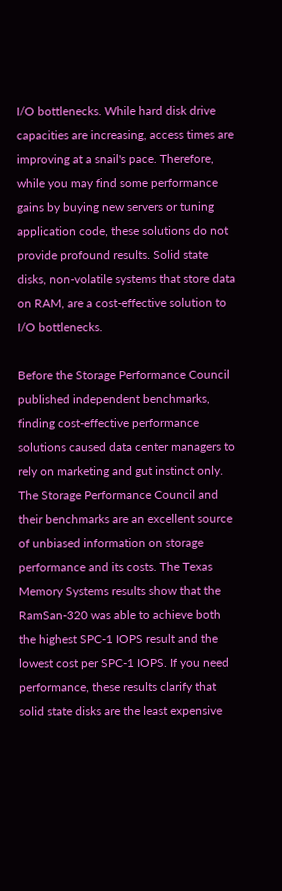I/O bottlenecks. While hard disk drive capacities are increasing, access times are improving at a snail's pace. Therefore, while you may find some performance gains by buying new servers or tuning application code, these solutions do not provide profound results. Solid state disks, non-volatile systems that store data on RAM, are a cost-effective solution to I/O bottlenecks.

Before the Storage Performance Council published independent benchmarks, finding cost-effective performance solutions caused data center managers to rely on marketing and gut instinct only. The Storage Performance Council and their benchmarks are an excellent source of unbiased information on storage performance and its costs. The Texas Memory Systems results show that the RamSan-320 was able to achieve both the highest SPC-1 IOPS result and the lowest cost per SPC-1 IOPS. If you need performance, these results clarify that solid state disks are the least expensive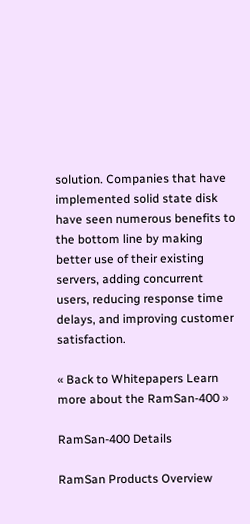solution. Companies that have implemented solid state disk have seen numerous benefits to the bottom line by making better use of their existing servers, adding concurrent users, reducing response time delays, and improving customer satisfaction.

« Back to Whitepapers Learn more about the RamSan-400 »

RamSan-400 Details

RamSan Products Overview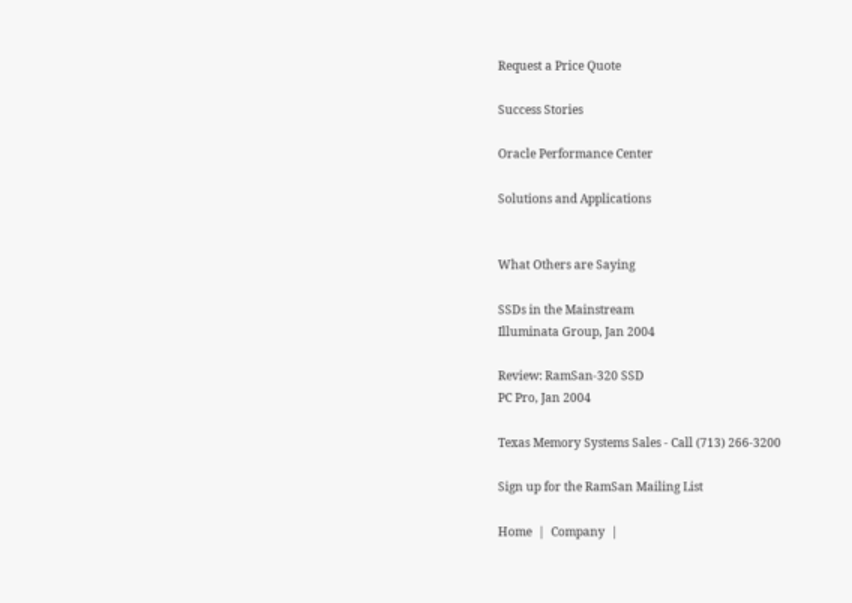Request a Price Quote

Success Stories

Oracle Performance Center

Solutions and Applications


What Others are Saying

SSDs in the Mainstream
Illuminata Group, Jan 2004

Review: RamSan-320 SSD
PC Pro, Jan 2004

Texas Memory Systems Sales - Call (713) 266-3200

Sign up for the RamSan Mailing List

Home  |  Company  |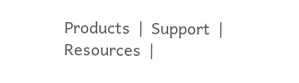Products  |  Support  |  Resources  |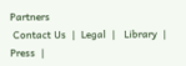Partners
 Contact Us  |  Legal  |   Library  |  Press  |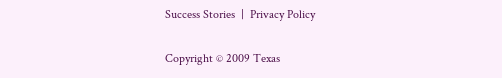Success Stories  |  Privacy Policy

Copyright © 2009 Texas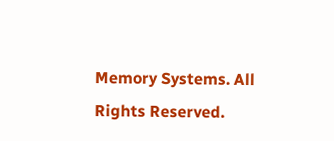Memory Systems. All Rights Reserved.